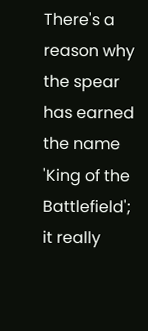There's a reason why the spear has earned the name 'King of the Battlefield'; it really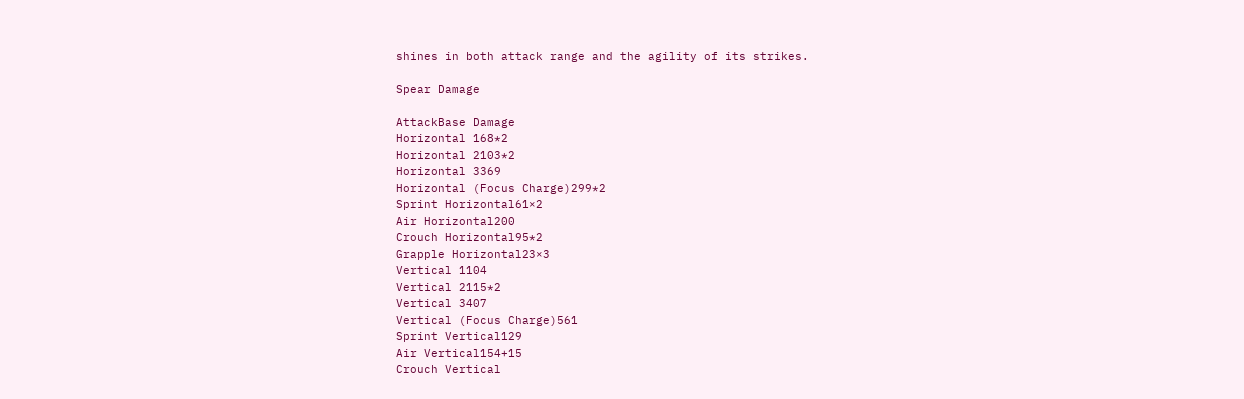shines in both attack range and the agility of its strikes.

Spear Damage

AttackBase Damage
Horizontal 168*2
Horizontal 2103*2
Horizontal 3369
Horizontal (Focus Charge)299*2
Sprint Horizontal61×2
Air Horizontal200
Crouch Horizontal95*2
Grapple Horizontal23×3
Vertical 1104
Vertical 2115*2
Vertical 3407
Vertical (Focus Charge)561
Sprint Vertical129
Air Vertical154+15
Crouch Vertical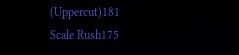(Uppercut)181
Scale Rush175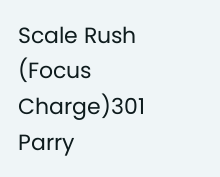Scale Rush (Focus Charge)301
Parry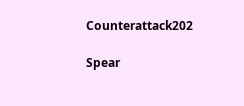Counterattack202

Spear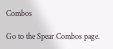Combos

Go to the Spear Combos page.